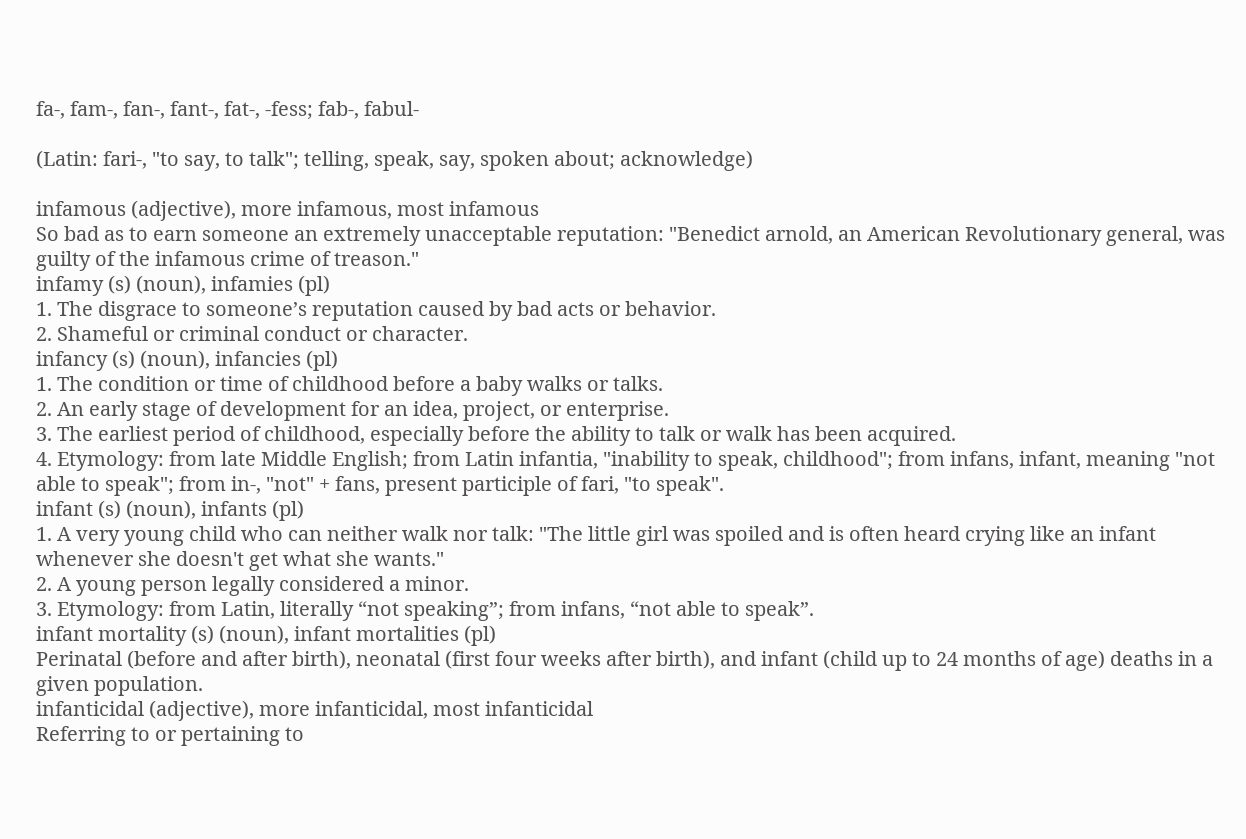fa-, fam-, fan-, fant-, fat-, -fess; fab-, fabul-

(Latin: fari-, "to say, to talk"; telling, speak, say, spoken about; acknowledge)

infamous (adjective), more infamous, most infamous
So bad as to earn someone an extremely unacceptable reputation: "Benedict arnold, an American Revolutionary general, was guilty of the infamous crime of treason."
infamy (s) (noun), infamies (pl)
1. The disgrace to someone’s reputation caused by bad acts or behavior.
2. Shameful or criminal conduct or character.
infancy (s) (noun), infancies (pl)
1. The condition or time of childhood before a baby walks or talks.
2. An early stage of development for an idea, project, or enterprise.
3. The earliest period of childhood, especially before the ability to talk or walk has been acquired.
4. Etymology: from late Middle English; from Latin infantia, "inability to speak, childhood"; from infans, infant, meaning "not able to speak"; from in-, "not" + fans, present participle of fari, "to speak".
infant (s) (noun), infants (pl)
1. A very young child who can neither walk nor talk: "The little girl was spoiled and is often heard crying like an infant whenever she doesn't get what she wants."
2. A young person legally considered a minor.
3. Etymology: from Latin, literally “not speaking”; from infans, “not able to speak”.
infant mortality (s) (noun), infant mortalities (pl)
Perinatal (before and after birth), neonatal (first four weeks after birth), and infant (child up to 24 months of age) deaths in a given population.
infanticidal (adjective), more infanticidal, most infanticidal
Referring to or pertaining to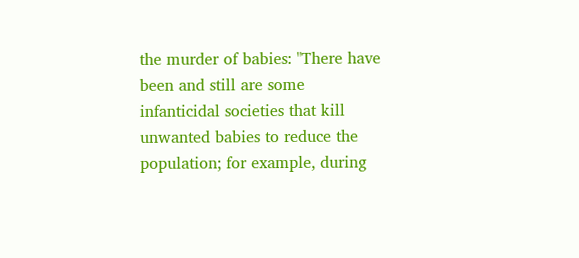the murder of babies: "There have been and still are some infanticidal societies that kill unwanted babies to reduce the population; for example, during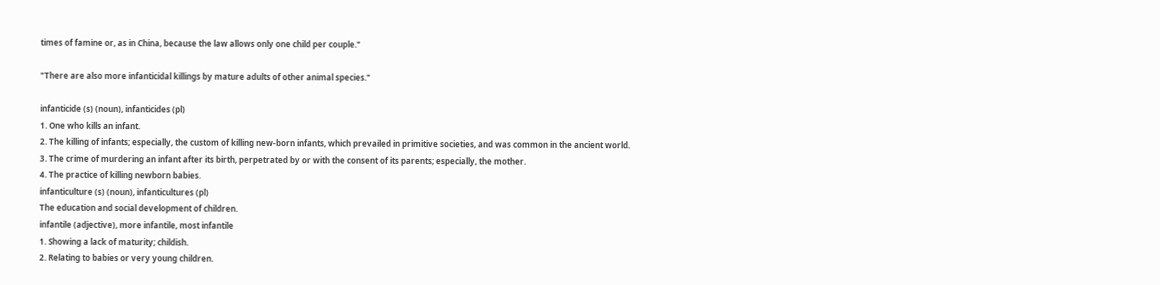times of famine or, as in China, because the law allows only one child per couple."

"There are also more infanticidal killings by mature adults of other animal species."

infanticide (s) (noun), infanticides (pl)
1. One who kills an infant.
2. The killing of infants; especially, the custom of killing new-born infants, which prevailed in primitive societies, and was common in the ancient world.
3. The crime of murdering an infant after its birth, perpetrated by or with the consent of its parents; especially, the mother.
4. The practice of killing newborn babies.
infanticulture (s) (noun), infanticultures (pl)
The education and social development of children.
infantile (adjective), more infantile, most infantile
1. Showing a lack of maturity; childish.
2. Relating to babies or very young children.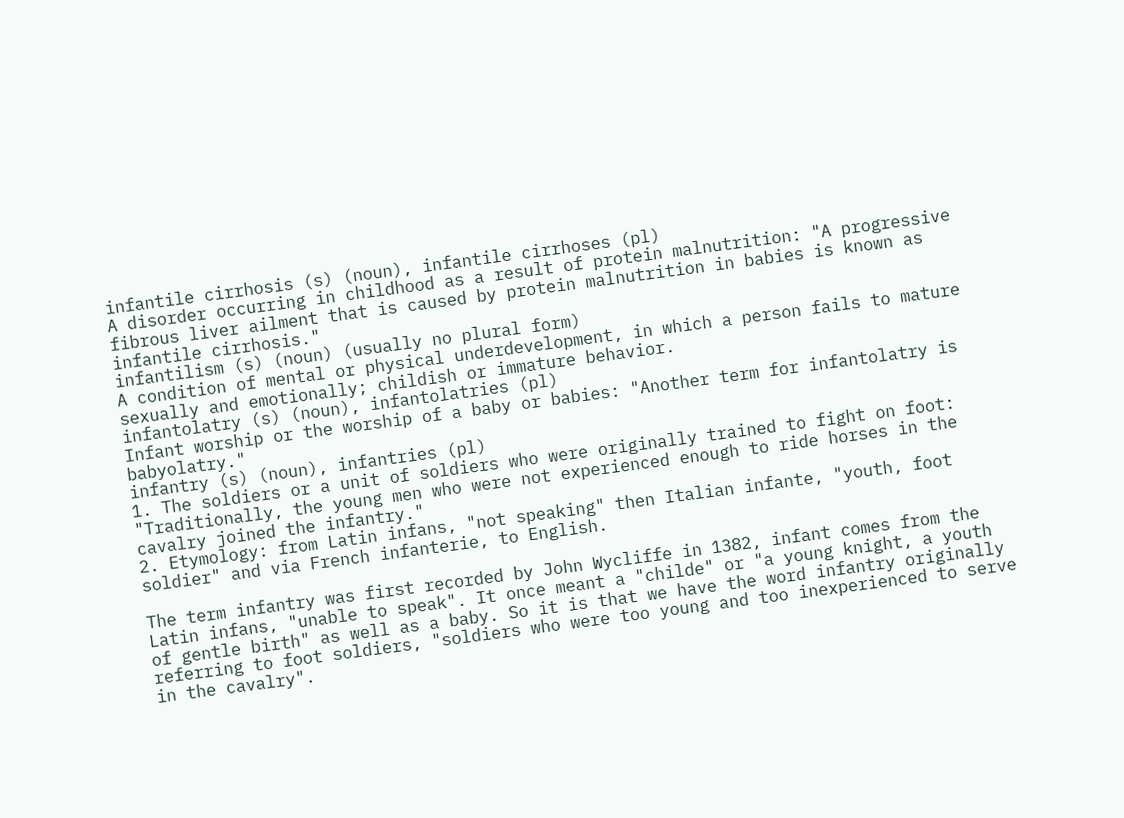infantile cirrhosis (s) (noun), infantile cirrhoses (pl)
A disorder occurring in childhood as a result of protein malnutrition: "A progressive fibrous liver ailment that is caused by protein malnutrition in babies is known as infantile cirrhosis."
infantilism (s) (noun) (usually no plural form)
A condition of mental or physical underdevelopment, in which a person fails to mature sexually and emotionally; childish or immature behavior.
infantolatry (s) (noun), infantolatries (pl)
Infant worship or the worship of a baby or babies: "Another term for infantolatry is babyolatry."
infantry (s) (noun), infantries (pl)
1. The soldiers or a unit of soldiers who were originally trained to fight on foot: "Traditionally, the young men who were not experienced enough to ride horses in the cavalry joined the infantry."
2. Etymology: from Latin infans, "not speaking" then Italian infante, "youth, foot soldier" and via French infanterie, to English.

The term infantry was first recorded by John Wycliffe in 1382, infant comes from the Latin infans, "unable to speak". It once meant a "childe" or "a young knight, a youth of gentle birth" as well as a baby. So it is that we have the word infantry originally referring to foot soldiers, "soldiers who were too young and too inexperienced to serve in the cavalry".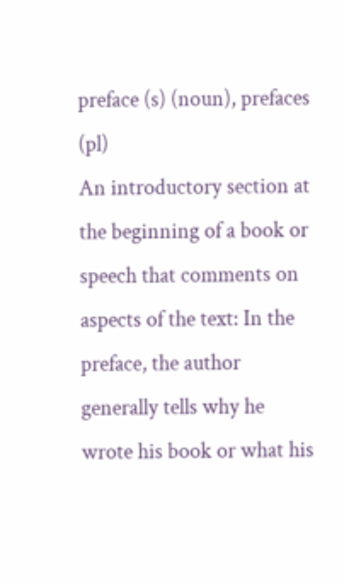preface (s) (noun), prefaces (pl)
An introductory section at the beginning of a book or speech that comments on aspects of the text: In the preface, the author generally tells why he wrote his book or what his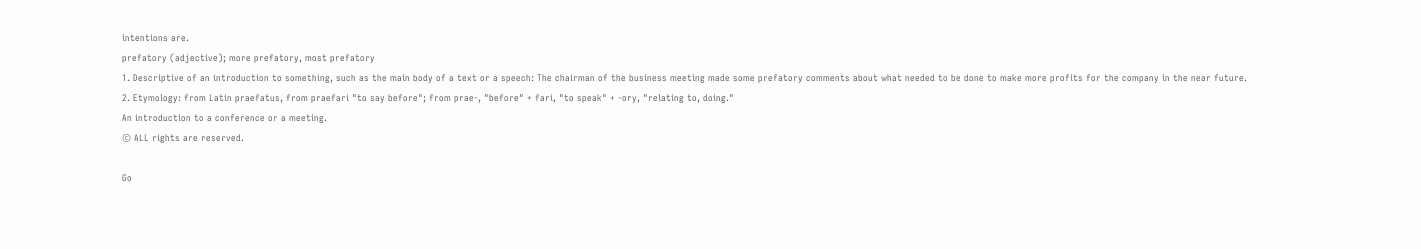intentions are.
prefatory (adjective); more prefatory, most prefatory
1. Descriptive of an introduction to something, such as the main body of a text or a speech: The chairman of the business meeting made some prefatory comments about what needed to be done to make more profits for the company in the near future.
2. Etymology: from Latin praefatus, from praefari "to say before"; from prae-, "before" + fari, "to speak" + -ory, "relating to, doing."
An introduction to a conference or a meeting.
© ALL rights are reserved.

Go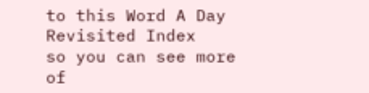to this Word A Day Revisited Index
so you can see more of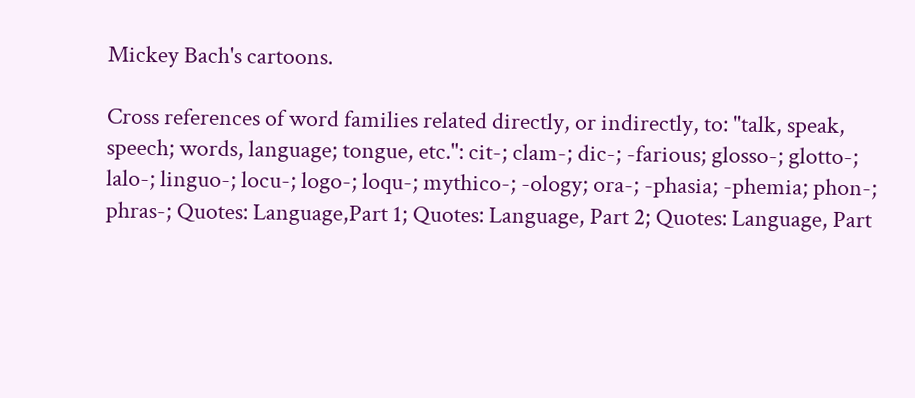Mickey Bach's cartoons.

Cross references of word families related directly, or indirectly, to: "talk, speak, speech; words, language; tongue, etc.": cit-; clam-; dic-; -farious; glosso-; glotto-; lalo-; linguo-; locu-; logo-; loqu-; mythico-; -ology; ora-; -phasia; -phemia; phon-; phras-; Quotes: Language,Part 1; Quotes: Language, Part 2; Quotes: Language, Part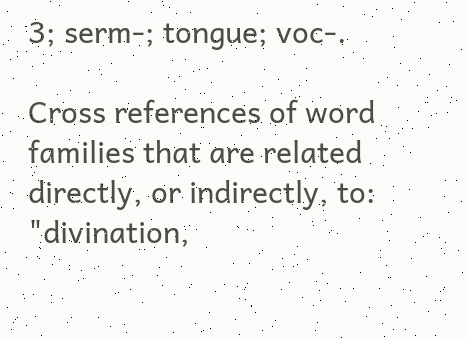3; serm-; tongue; voc-.

Cross references of word families that are related directly, or indirectly, to: "divination,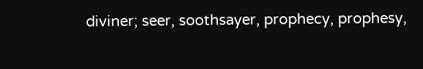diviner; seer, soothsayer, prophecy, prophesy,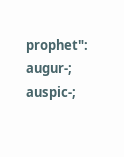prophet": augur-; auspic-;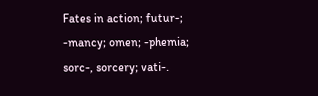Fates in action; futur-; -mancy; omen; -phemia; sorc-, sorcery; vati-.